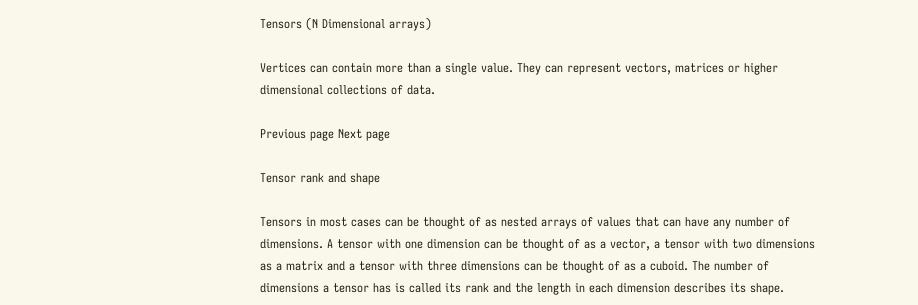Tensors (N Dimensional arrays)

Vertices can contain more than a single value. They can represent vectors, matrices or higher dimensional collections of data.

Previous page Next page

Tensor rank and shape

Tensors in most cases can be thought of as nested arrays of values that can have any number of dimensions. A tensor with one dimension can be thought of as a vector, a tensor with two dimensions as a matrix and a tensor with three dimensions can be thought of as a cuboid. The number of dimensions a tensor has is called its rank and the length in each dimension describes its shape.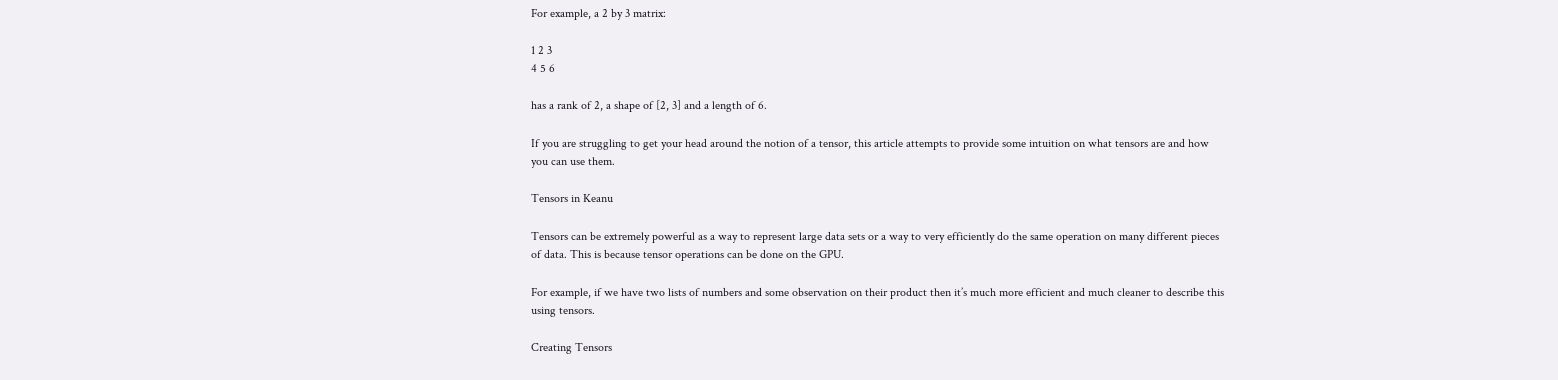For example, a 2 by 3 matrix:

1 2 3
4 5 6

has a rank of 2, a shape of [2, 3] and a length of 6.

If you are struggling to get your head around the notion of a tensor, this article attempts to provide some intuition on what tensors are and how you can use them.

Tensors in Keanu

Tensors can be extremely powerful as a way to represent large data sets or a way to very efficiently do the same operation on many different pieces of data. This is because tensor operations can be done on the GPU.

For example, if we have two lists of numbers and some observation on their product then it’s much more efficient and much cleaner to describe this using tensors.

Creating Tensors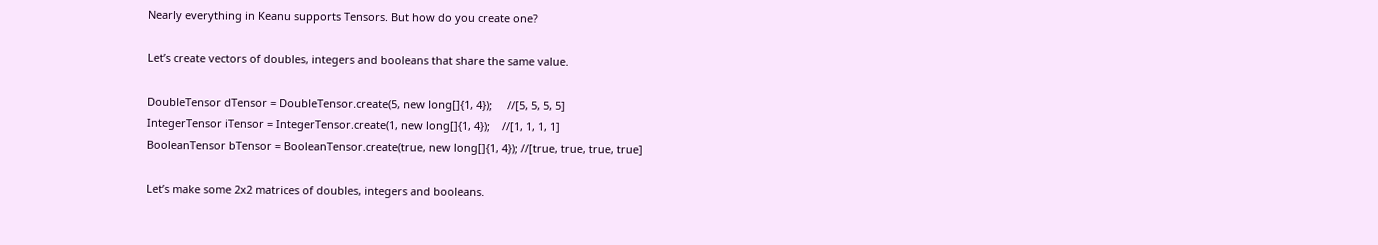Nearly everything in Keanu supports Tensors. But how do you create one?

Let’s create vectors of doubles, integers and booleans that share the same value.

DoubleTensor dTensor = DoubleTensor.create(5, new long[]{1, 4});     //[5, 5, 5, 5]
IntegerTensor iTensor = IntegerTensor.create(1, new long[]{1, 4});    //[1, 1, 1, 1]
BooleanTensor bTensor = BooleanTensor.create(true, new long[]{1, 4}); //[true, true, true, true]

Let’s make some 2x2 matrices of doubles, integers and booleans.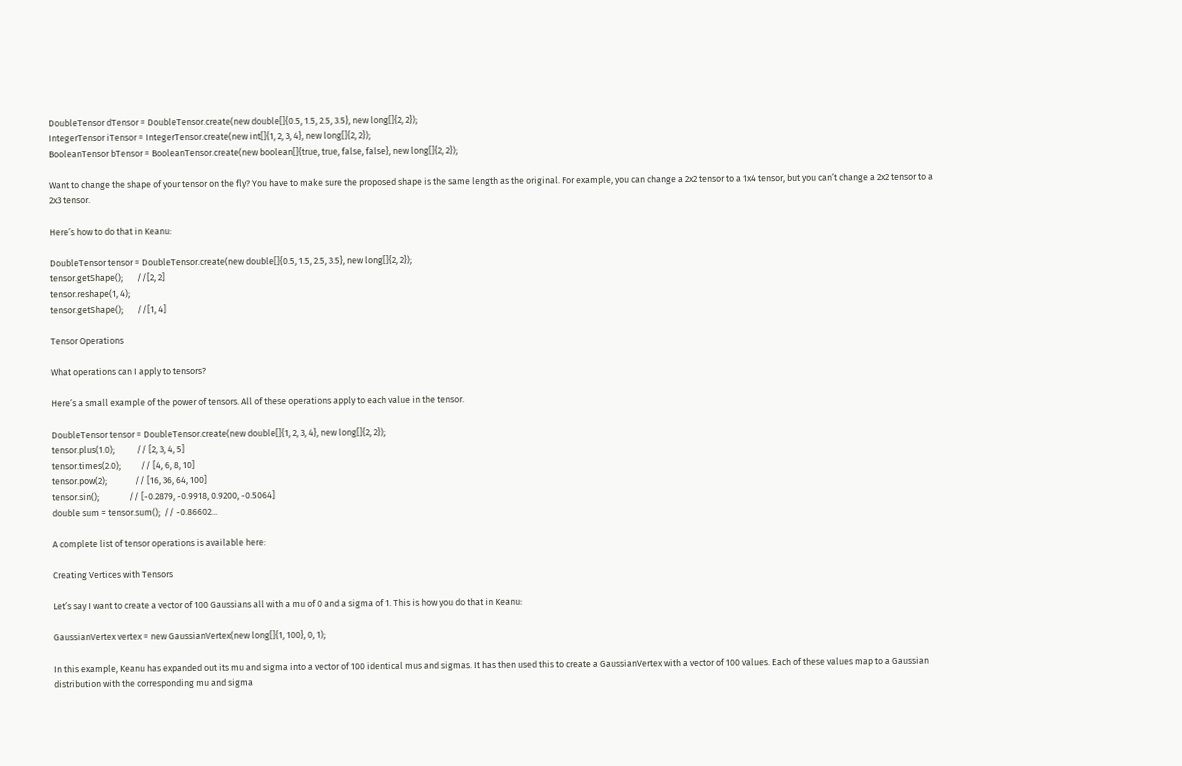DoubleTensor dTensor = DoubleTensor.create(new double[]{0.5, 1.5, 2.5, 3.5}, new long[]{2, 2});
IntegerTensor iTensor = IntegerTensor.create(new int[]{1, 2, 3, 4}, new long[]{2, 2});
BooleanTensor bTensor = BooleanTensor.create(new boolean[]{true, true, false, false}, new long[]{2, 2});

Want to change the shape of your tensor on the fly? You have to make sure the proposed shape is the same length as the original. For example, you can change a 2x2 tensor to a 1x4 tensor, but you can’t change a 2x2 tensor to a 2x3 tensor.

Here’s how to do that in Keanu:

DoubleTensor tensor = DoubleTensor.create(new double[]{0.5, 1.5, 2.5, 3.5}, new long[]{2, 2});
tensor.getShape();       //[2, 2]
tensor.reshape(1, 4);
tensor.getShape();       //[1, 4]

Tensor Operations

What operations can I apply to tensors?

Here’s a small example of the power of tensors. All of these operations apply to each value in the tensor.

DoubleTensor tensor = DoubleTensor.create(new double[]{1, 2, 3, 4}, new long[]{2, 2});
tensor.plus(1.0);           // [2, 3, 4, 5]
tensor.times(2.0);          // [4, 6, 8, 10]
tensor.pow(2);              // [16, 36, 64, 100]
tensor.sin();               // [-0.2879, -0.9918, 0.9200, -0.5064]
double sum = tensor.sum();  // -0.86602...

A complete list of tensor operations is available here:

Creating Vertices with Tensors

Let’s say I want to create a vector of 100 Gaussians all with a mu of 0 and a sigma of 1. This is how you do that in Keanu:

GaussianVertex vertex = new GaussianVertex(new long[]{1, 100}, 0, 1);

In this example, Keanu has expanded out its mu and sigma into a vector of 100 identical mus and sigmas. It has then used this to create a GaussianVertex with a vector of 100 values. Each of these values map to a Gaussian distribution with the corresponding mu and sigma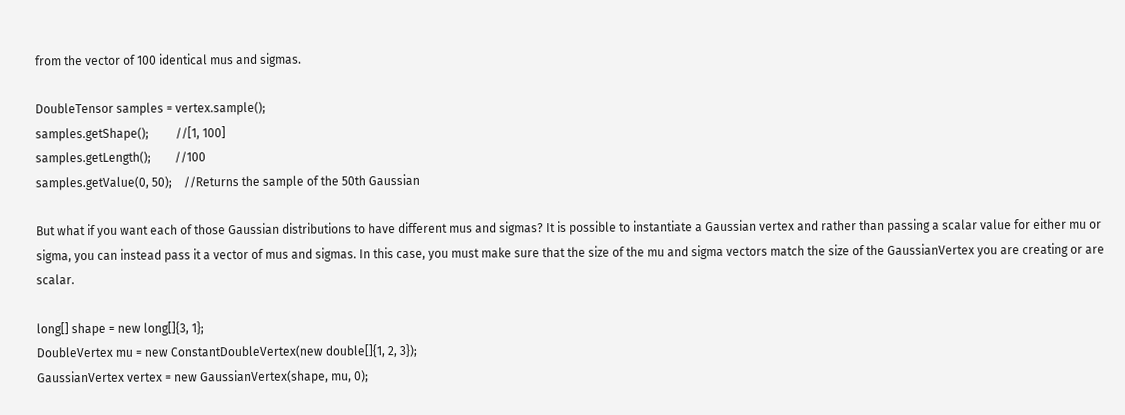from the vector of 100 identical mus and sigmas.

DoubleTensor samples = vertex.sample();
samples.getShape();         //[1, 100]
samples.getLength();        //100
samples.getValue(0, 50);    //Returns the sample of the 50th Gaussian

But what if you want each of those Gaussian distributions to have different mus and sigmas? It is possible to instantiate a Gaussian vertex and rather than passing a scalar value for either mu or sigma, you can instead pass it a vector of mus and sigmas. In this case, you must make sure that the size of the mu and sigma vectors match the size of the GaussianVertex you are creating or are scalar.

long[] shape = new long[]{3, 1};
DoubleVertex mu = new ConstantDoubleVertex(new double[]{1, 2, 3});
GaussianVertex vertex = new GaussianVertex(shape, mu, 0);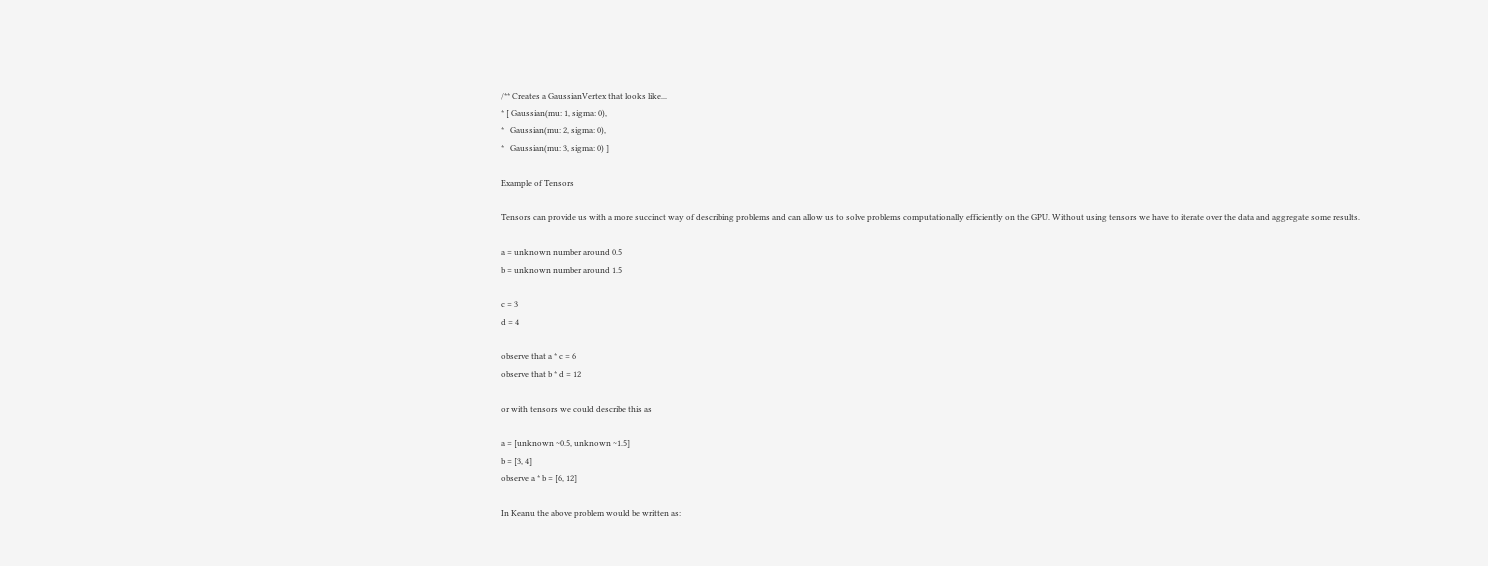/** Creates a GaussianVertex that looks like...
* [ Gaussian(mu: 1, sigma: 0),
*   Gaussian(mu: 2, sigma: 0),
*   Gaussian(mu: 3, sigma: 0) ]

Example of Tensors

Tensors can provide us with a more succinct way of describing problems and can allow us to solve problems computationally efficiently on the GPU. Without using tensors we have to iterate over the data and aggregate some results.

a = unknown number around 0.5
b = unknown number around 1.5

c = 3
d = 4

observe that a * c = 6
observe that b * d = 12

or with tensors we could describe this as

a = [unknown ~0.5, unknown ~1.5]
b = [3, 4]
observe a * b = [6, 12]

In Keanu the above problem would be written as: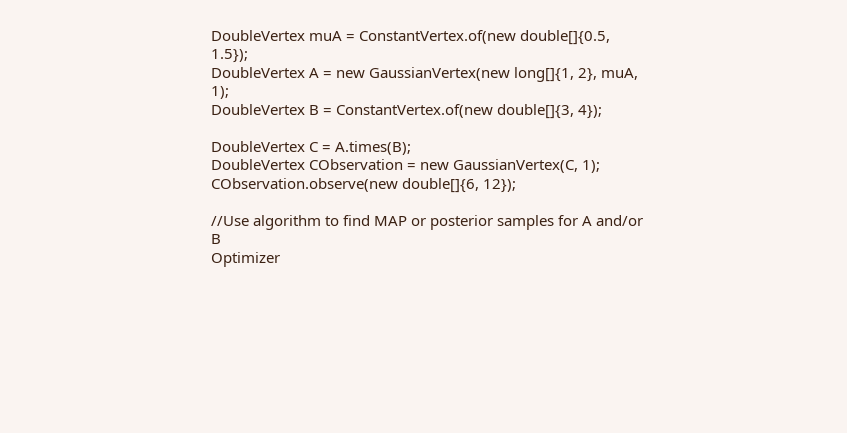DoubleVertex muA = ConstantVertex.of(new double[]{0.5, 1.5});
DoubleVertex A = new GaussianVertex(new long[]{1, 2}, muA, 1);
DoubleVertex B = ConstantVertex.of(new double[]{3, 4});

DoubleVertex C = A.times(B);
DoubleVertex CObservation = new GaussianVertex(C, 1);
CObservation.observe(new double[]{6, 12});

//Use algorithm to find MAP or posterior samples for A and/or B
Optimizer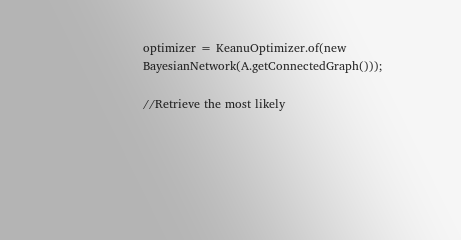optimizer = KeanuOptimizer.of(new BayesianNetwork(A.getConnectedGraph()));

//Retrieve the most likely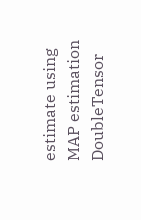estimate using MAP estimation
DoubleTensor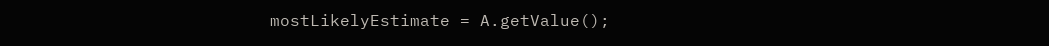mostLikelyEstimate = A.getValue();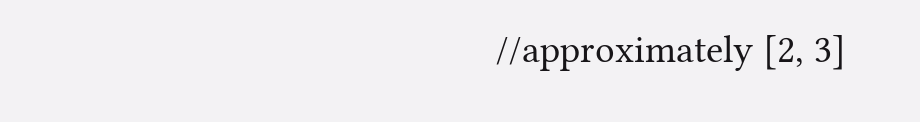//approximately [2, 3]